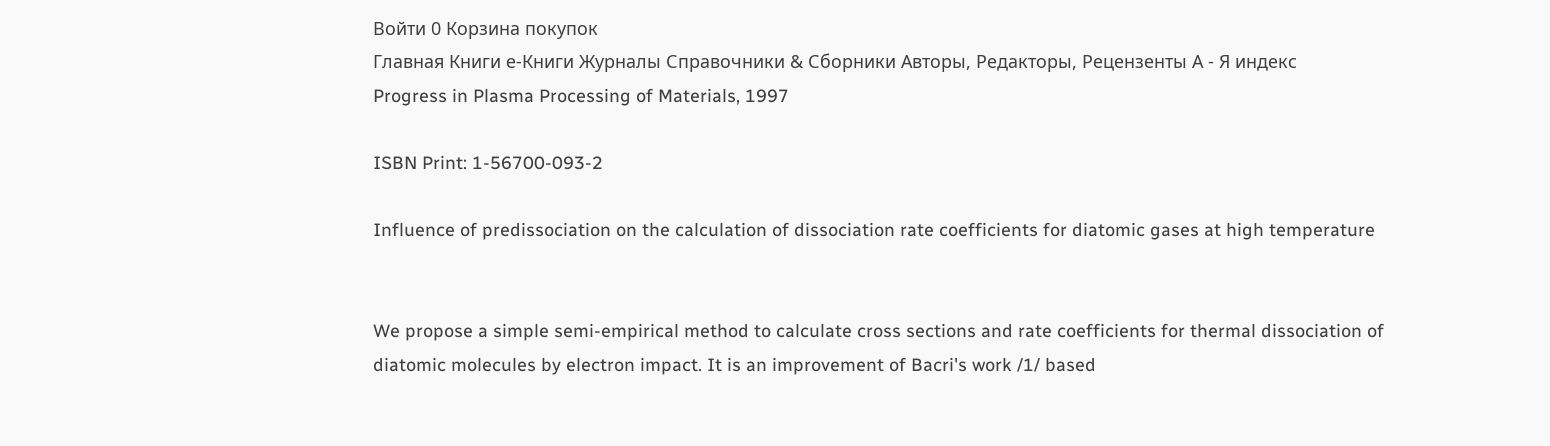Войти 0 Корзина покупок
Главная Книги е-Книги Журналы Справочники & Сборники Авторы, Редакторы, Рецензенты А - Я индекс
Progress in Plasma Processing of Materials, 1997

ISBN Print: 1-56700-093-2

Influence of predissociation on the calculation of dissociation rate coefficients for diatomic gases at high temperature


We propose a simple semi-empirical method to calculate cross sections and rate coefficients for thermal dissociation of diatomic molecules by electron impact. It is an improvement of Bacri's work /1/ based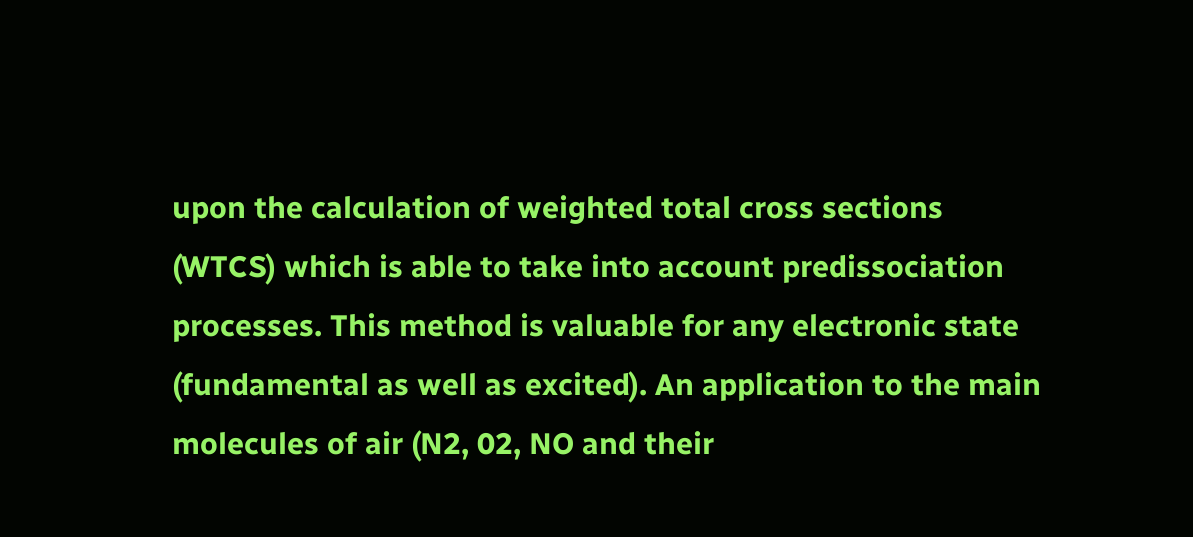upon the calculation of weighted total cross sections (WTCS) which is able to take into account predissociation processes. This method is valuable for any electronic state (fundamental as well as excited). An application to the main molecules of air (N2, 02, NO and their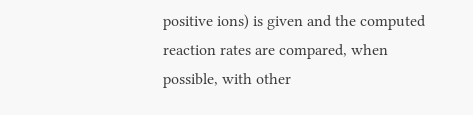positive ions) is given and the computed reaction rates are compared, when possible, with other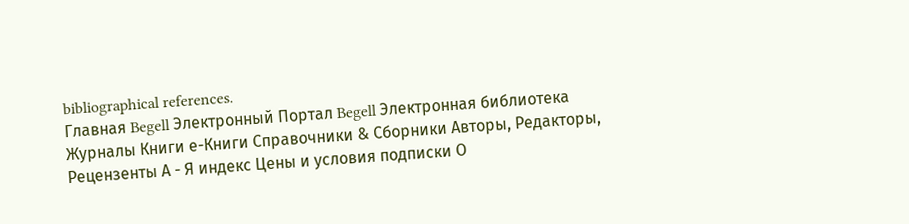bibliographical references.
Главная Begell Электронный Портал Begell Электронная библиотека Журналы Книги е-Книги Справочники & Сборники Авторы, Редакторы, Рецензенты А - Я индекс Цены и условия подписки О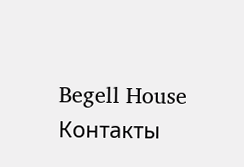Begell House Контакты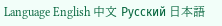Language English 中文 Русский 日本語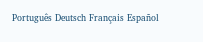Português Deutsch Français Español